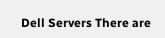Dell Servers There are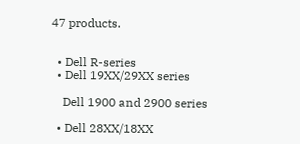47 products.


  • Dell R-series
  • Dell 19XX/29XX series

    Dell 1900 and 2900 series

  • Dell 28XX/18XX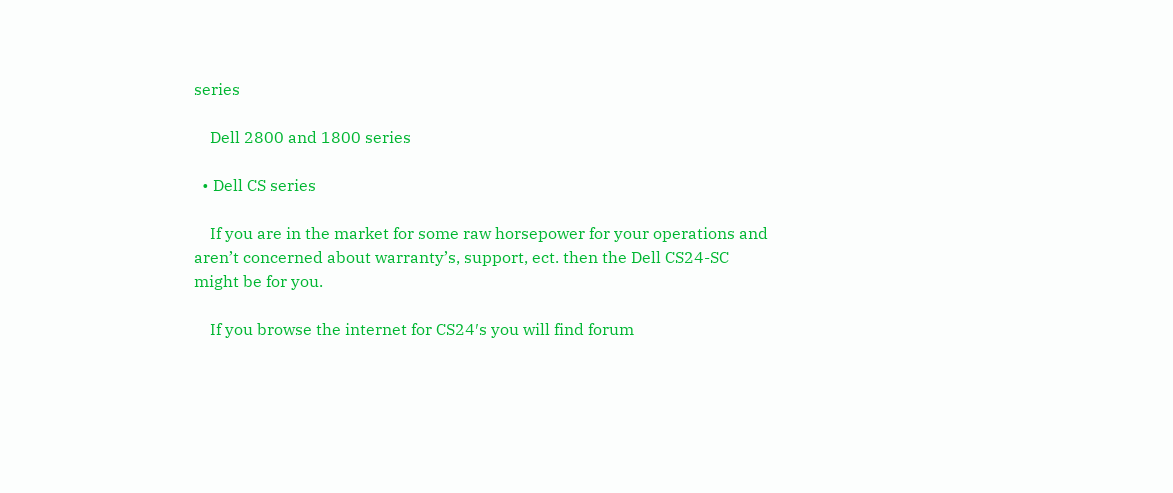series

    Dell 2800 and 1800 series

  • Dell CS series

    If you are in the market for some raw horsepower for your operations and aren’t concerned about warranty’s, support, ect. then the Dell CS24-SC might be for you.

    If you browse the internet for CS24′s you will find forum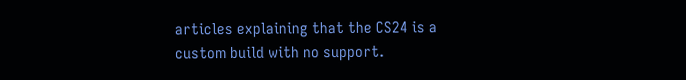articles explaining that the CS24 is a custom build with no support.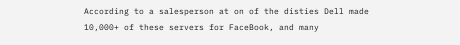According to a salesperson at on of the disties Dell made 10,000+ of these servers for FaceBook, and many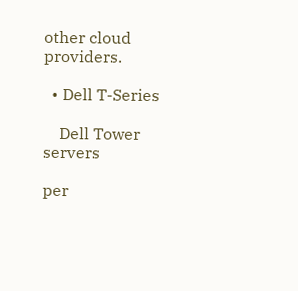other cloud providers.

  • Dell T-Series

    Dell Tower servers

per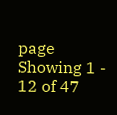page
Showing 1 - 12 of 47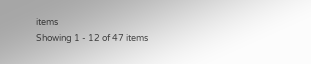items
Showing 1 - 12 of 47 items